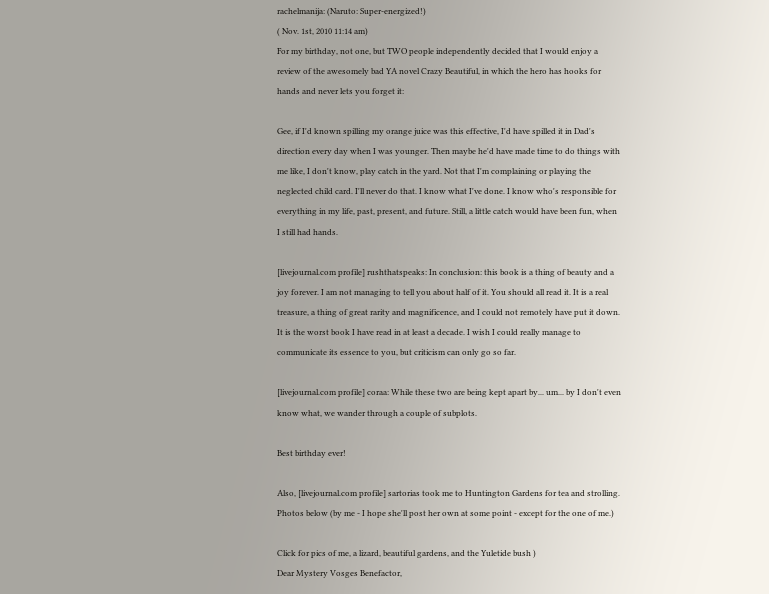rachelmanija: (Naruto: Super-energized!)
( Nov. 1st, 2010 11:14 am)
For my birthday, not one, but TWO people independently decided that I would enjoy a review of the awesomely bad YA novel Crazy Beautiful, in which the hero has hooks for hands and never lets you forget it:

Gee, if I'd known spilling my orange juice was this effective, I'd have spilled it in Dad's direction every day when I was younger. Then maybe he'd have made time to do things with me like, I don't know, play catch in the yard. Not that I'm complaining or playing the neglected child card. I'll never do that. I know what I've done. I know who's responsible for everything in my life, past, present, and future. Still, a little catch would have been fun, when I still had hands.

[livejournal.com profile] rushthatspeaks: In conclusion: this book is a thing of beauty and a joy forever. I am not managing to tell you about half of it. You should all read it. It is a real treasure, a thing of great rarity and magnificence, and I could not remotely have put it down. It is the worst book I have read in at least a decade. I wish I could really manage to communicate its essence to you, but criticism can only go so far.

[livejournal.com profile] coraa: While these two are being kept apart by... um... by I don't even know what, we wander through a couple of subplots.

Best birthday ever!

Also, [livejournal.com profile] sartorias took me to Huntington Gardens for tea and strolling. Photos below (by me - I hope she'll post her own at some point - except for the one of me.)

Click for pics of me, a lizard, beautiful gardens, and the Yuletide bush )
Dear Mystery Vosges Benefactor,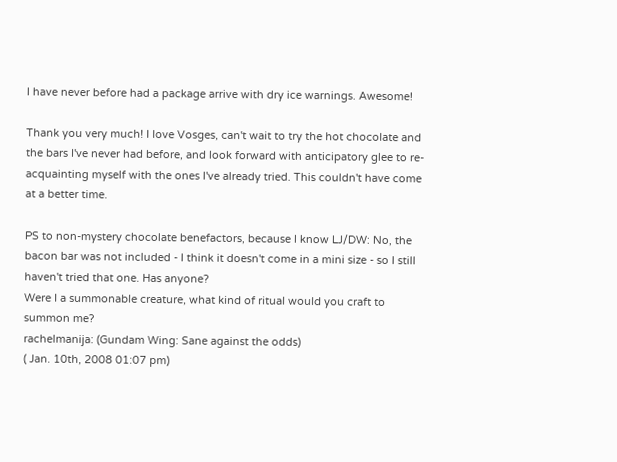I have never before had a package arrive with dry ice warnings. Awesome!

Thank you very much! I love Vosges, can't wait to try the hot chocolate and the bars I've never had before, and look forward with anticipatory glee to re-acquainting myself with the ones I've already tried. This couldn't have come at a better time.

PS to non-mystery chocolate benefactors, because I know LJ/DW: No, the bacon bar was not included - I think it doesn't come in a mini size - so I still haven't tried that one. Has anyone?
Were I a summonable creature, what kind of ritual would you craft to summon me?
rachelmanija: (Gundam Wing: Sane against the odds)
( Jan. 10th, 2008 01:07 pm)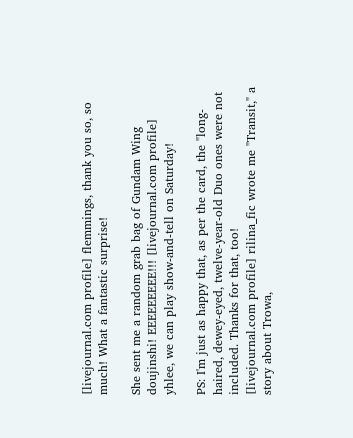[livejournal.com profile] flemmings, thank you so, so much! What a fantastic surprise!

She sent me a random grab bag of Gundam Wing doujinshi! EEEEEEEEE!!! [livejournal.com profile] yhlee, we can play show-and-tell on Saturday!

PS: I'm just as happy that, as per the card, the "long-haired, dewey-eyed, twelve-year-old Duo ones were not included. Thanks for that, too!
[livejournal.com profile] rilina_fic wrote me "Transit," a story about Trowa,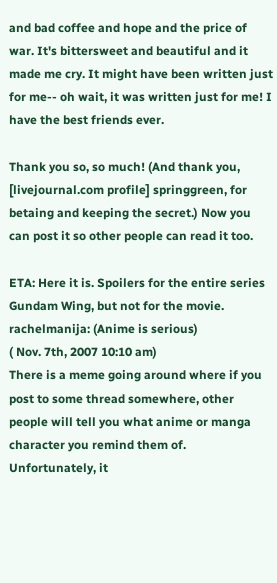and bad coffee and hope and the price of war. It's bittersweet and beautiful and it made me cry. It might have been written just for me-- oh wait, it was written just for me! I have the best friends ever.

Thank you so, so much! (And thank you, [livejournal.com profile] springgreen, for betaing and keeping the secret.) Now you can post it so other people can read it too.

ETA: Here it is. Spoilers for the entire series Gundam Wing, but not for the movie.
rachelmanija: (Anime is serious)
( Nov. 7th, 2007 10:10 am)
There is a meme going around where if you post to some thread somewhere, other people will tell you what anime or manga character you remind them of. Unfortunately, it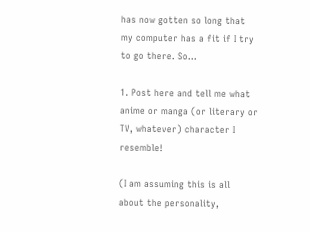has now gotten so long that my computer has a fit if I try to go there. So...

1. Post here and tell me what anime or manga (or literary or TV, whatever) character I resemble!

(I am assuming this is all about the personality,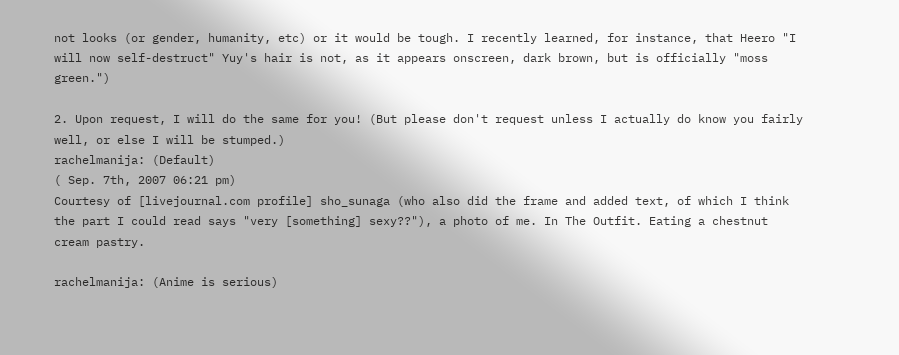not looks (or gender, humanity, etc) or it would be tough. I recently learned, for instance, that Heero "I will now self-destruct" Yuy's hair is not, as it appears onscreen, dark brown, but is officially "moss green.")

2. Upon request, I will do the same for you! (But please don't request unless I actually do know you fairly well, or else I will be stumped.)
rachelmanija: (Default)
( Sep. 7th, 2007 06:21 pm)
Courtesy of [livejournal.com profile] sho_sunaga (who also did the frame and added text, of which I think the part I could read says "very [something] sexy??"), a photo of me. In The Outfit. Eating a chestnut cream pastry.

rachelmanija: (Anime is serious)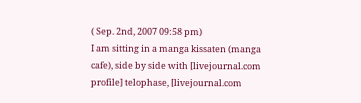( Sep. 2nd, 2007 09:58 pm)
I am sitting in a manga kissaten (manga cafe), side by side with [livejournal.com profile] telophase, [livejournal.com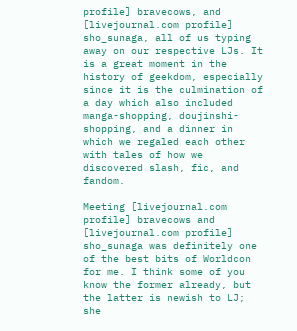profile] bravecows, and [livejournal.com profile] sho_sunaga, all of us typing away on our respective LJs. It is a great moment in the history of geekdom, especially since it is the culmination of a day which also included manga-shopping, doujinshi-shopping, and a dinner in which we regaled each other with tales of how we discovered slash, fic, and fandom.

Meeting [livejournal.com profile] bravecows and [livejournal.com profile] sho_sunaga was definitely one of the best bits of Worldcon for me. I think some of you know the former already, but the latter is newish to LJ; she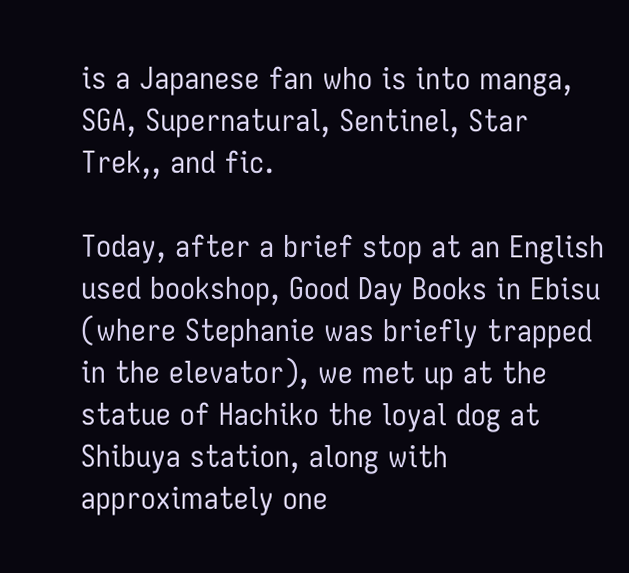is a Japanese fan who is into manga, SGA, Supernatural, Sentinel, Star Trek,, and fic.

Today, after a brief stop at an English used bookshop, Good Day Books in Ebisu (where Stephanie was briefly trapped in the elevator), we met up at the statue of Hachiko the loyal dog at Shibuya station, along with approximately one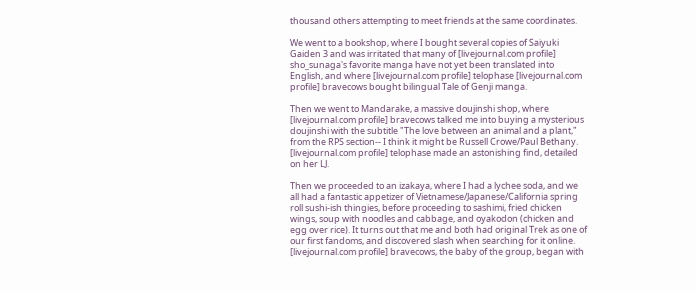thousand others attempting to meet friends at the same coordinates.

We went to a bookshop, where I bought several copies of Saiyuki Gaiden 3 and was irritated that many of [livejournal.com profile] sho_sunaga's favorite manga have not yet been translated into English, and where [livejournal.com profile] telophase [livejournal.com profile] bravecows bought bilingual Tale of Genji manga.

Then we went to Mandarake, a massive doujinshi shop, where [livejournal.com profile] bravecows talked me into buying a mysterious doujinshi with the subtitle "The love between an animal and a plant," from the RPS section-- I think it might be Russell Crowe/Paul Bethany. [livejournal.com profile] telophase made an astonishing find, detailed on her LJ.

Then we proceeded to an izakaya, where I had a lychee soda, and we all had a fantastic appetizer of Vietnamese/Japanese/California spring roll sushi-ish thingies, before proceeding to sashimi, fried chicken wings, soup with noodles and cabbage, and oyakodon (chicken and egg over rice). It turns out that me and both had original Trek as one of our first fandoms, and discovered slash when searching for it online. [livejournal.com profile] bravecows, the baby of the group, began with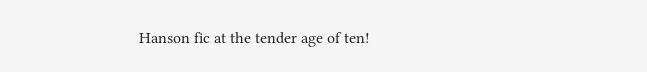Hanson fic at the tender age of ten!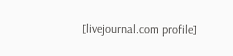[livejournal.com profile]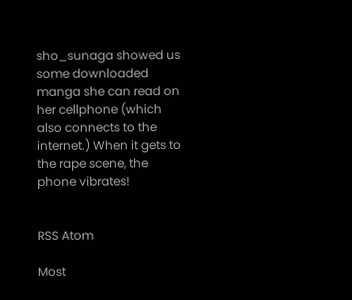sho_sunaga showed us some downloaded manga she can read on her cellphone (which also connects to the internet.) When it gets to the rape scene, the phone vibrates!


RSS Atom

Most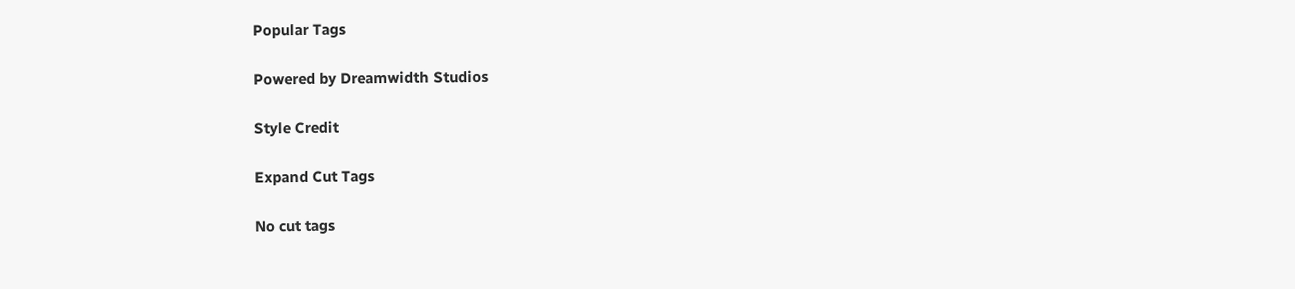Popular Tags

Powered by Dreamwidth Studios

Style Credit

Expand Cut Tags

No cut tags